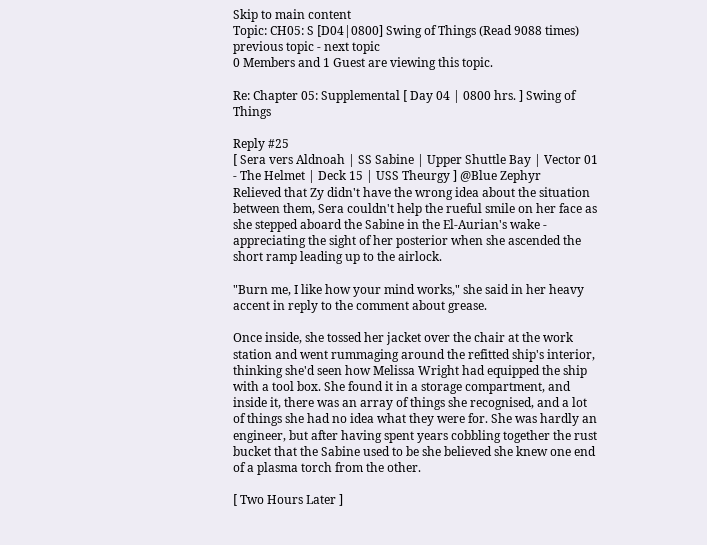Skip to main content
Topic: CH05: S [D04|0800] Swing of Things (Read 9088 times) previous topic - next topic
0 Members and 1 Guest are viewing this topic.

Re: Chapter 05: Supplemental [ Day 04 | 0800 hrs. ] Swing of Things

Reply #25
[ Sera vers Aldnoah | SS Sabine | Upper Shuttle Bay | Vector 01 - The Helmet | Deck 15 | USS Theurgy ] @Blue Zephyr
Relieved that Zy didn't have the wrong idea about the situation between them, Sera couldn't help the rueful smile on her face as she stepped aboard the Sabine in the El-Aurian's wake - appreciating the sight of her posterior when she ascended the short ramp leading up to the airlock.

"Burn me, I like how your mind works," she said in her heavy accent in reply to the comment about grease.

Once inside, she tossed her jacket over the chair at the work station and went rummaging around the refitted ship's interior, thinking she'd seen how Melissa Wright had equipped the ship with a tool box. She found it in a storage compartment, and inside it, there was an array of things she recognised, and a lot of things she had no idea what they were for. She was hardly an engineer, but after having spent years cobbling together the rust bucket that the Sabine used to be she believed she knew one end of a plasma torch from the other.

[ Two Hours Later ]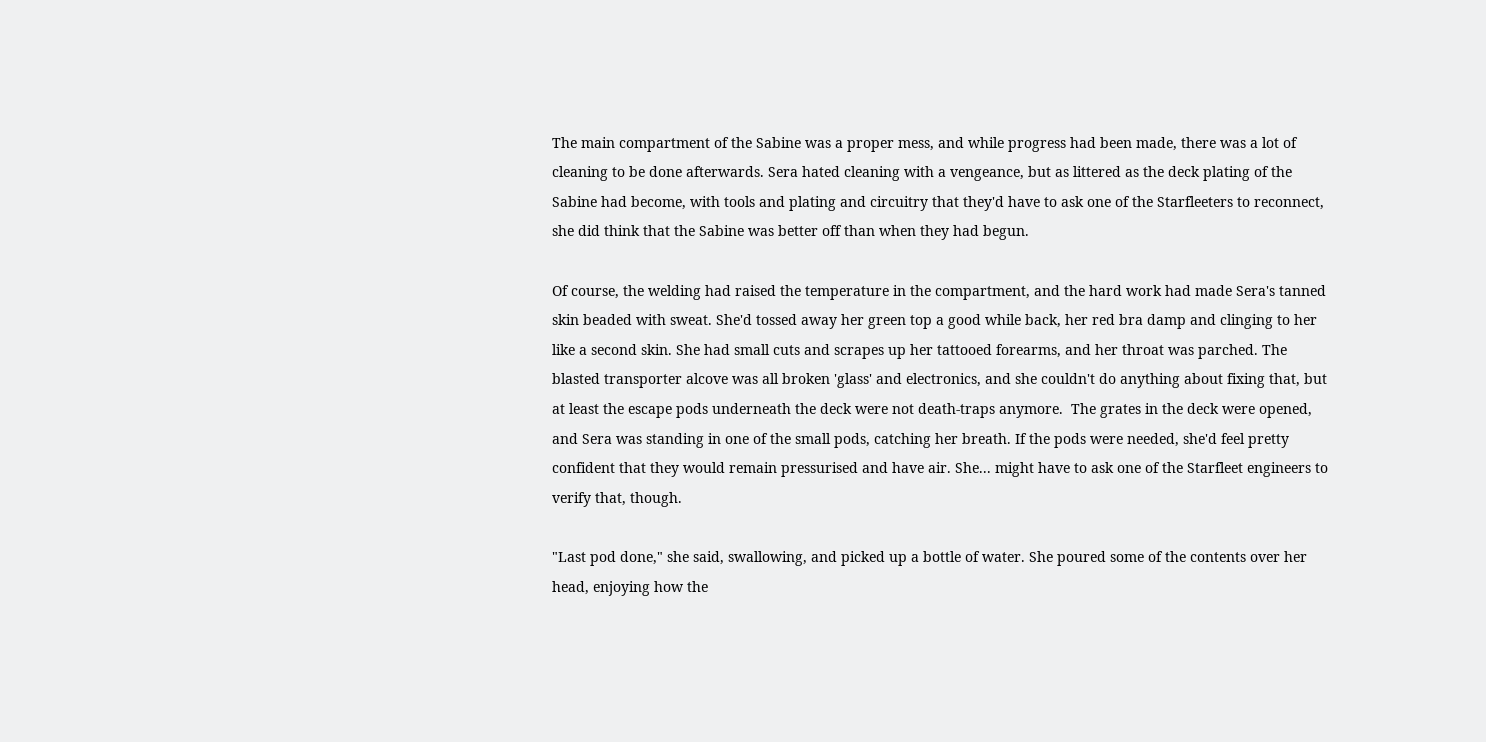The main compartment of the Sabine was a proper mess, and while progress had been made, there was a lot of cleaning to be done afterwards. Sera hated cleaning with a vengeance, but as littered as the deck plating of the Sabine had become, with tools and plating and circuitry that they'd have to ask one of the Starfleeters to reconnect, she did think that the Sabine was better off than when they had begun.

Of course, the welding had raised the temperature in the compartment, and the hard work had made Sera's tanned skin beaded with sweat. She'd tossed away her green top a good while back, her red bra damp and clinging to her like a second skin. She had small cuts and scrapes up her tattooed forearms, and her throat was parched. The blasted transporter alcove was all broken 'glass' and electronics, and she couldn't do anything about fixing that, but at least the escape pods underneath the deck were not death-traps anymore.  The grates in the deck were opened, and Sera was standing in one of the small pods, catching her breath. If the pods were needed, she'd feel pretty confident that they would remain pressurised and have air. She... might have to ask one of the Starfleet engineers to verify that, though.

"Last pod done," she said, swallowing, and picked up a bottle of water. She poured some of the contents over her head, enjoying how the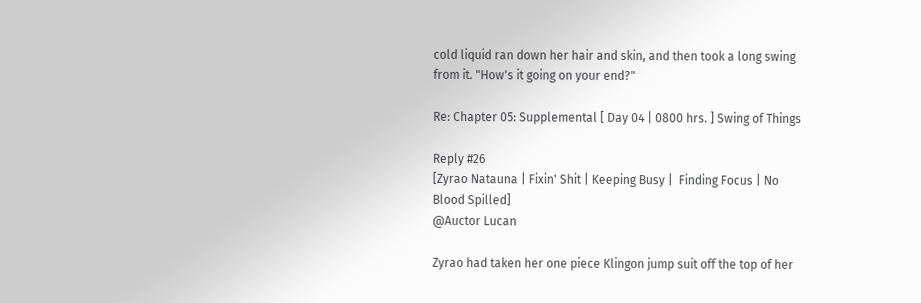cold liquid ran down her hair and skin, and then took a long swing from it. "How's it going on your end?"

Re: Chapter 05: Supplemental [ Day 04 | 0800 hrs. ] Swing of Things

Reply #26
[Zyrao Natauna | Fixin' Shit | Keeping Busy |  Finding Focus | No Blood Spilled]
@Auctor Lucan

Zyrao had taken her one piece Klingon jump suit off the top of her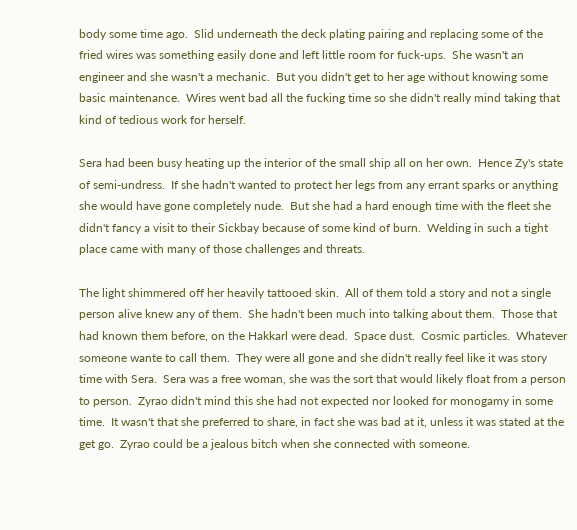body some time ago.  Slid underneath the deck plating pairing and replacing some of the fried wires was something easily done and left little room for fuck-ups.  She wasn't an engineer and she wasn't a mechanic.  But you didn't get to her age without knowing some basic maintenance.  Wires went bad all the fucking time so she didn't really mind taking that kind of tedious work for herself.

Sera had been busy heating up the interior of the small ship all on her own.  Hence Zy's state of semi-undress.  If she hadn't wanted to protect her legs from any errant sparks or anything she would have gone completely nude.  But she had a hard enough time with the fleet she didn't fancy a visit to their Sickbay because of some kind of burn.  Welding in such a tight place came with many of those challenges and threats.

The light shimmered off her heavily tattooed skin.  All of them told a story and not a single person alive knew any of them.  She hadn't been much into talking about them.  Those that had known them before, on the Hakkarl were dead.  Space dust.  Cosmic particles.  Whatever someone wante to call them.  They were all gone and she didn't really feel like it was story time with Sera.  Sera was a free woman, she was the sort that would likely float from a person to person.  Zyrao didn't mind this she had not expected nor looked for monogamy in some time.  It wasn't that she preferred to share, in fact she was bad at it, unless it was stated at the get go.  Zyrao could be a jealous bitch when she connected with someone.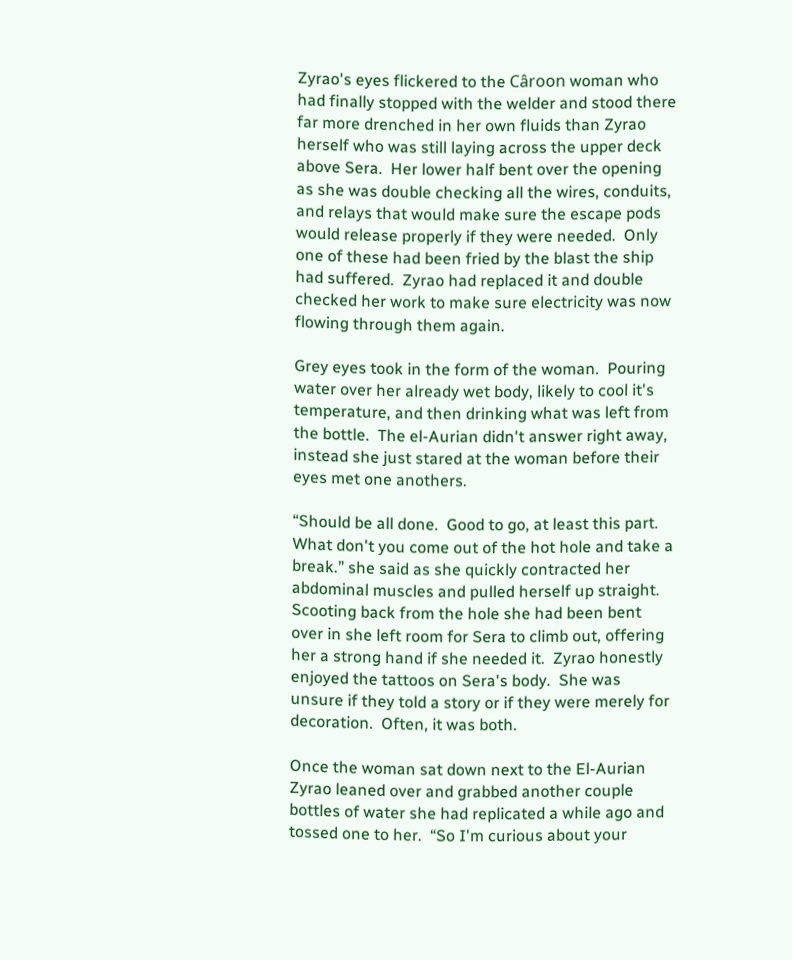Zyrao's eyes flickered to the Câroon woman who had finally stopped with the welder and stood there far more drenched in her own fluids than Zyrao herself who was still laying across the upper deck above Sera.  Her lower half bent over the opening as she was double checking all the wires, conduits, and relays that would make sure the escape pods would release properly if they were needed.  Only one of these had been fried by the blast the ship had suffered.  Zyrao had replaced it and double checked her work to make sure electricity was now flowing through them again.

Grey eyes took in the form of the woman.  Pouring water over her already wet body, likely to cool it's temperature, and then drinking what was left from the bottle.  The el-Aurian didn't answer right away, instead she just stared at the woman before their eyes met one anothers.

“Should be all done.  Good to go, at least this part.  What don't you come out of the hot hole and take a break.” she said as she quickly contracted her abdominal muscles and pulled herself up straight.  Scooting back from the hole she had been bent over in she left room for Sera to climb out, offering her a strong hand if she needed it.  Zyrao honestly enjoyed the tattoos on Sera's body.  She was unsure if they told a story or if they were merely for decoration.  Often, it was both.

Once the woman sat down next to the El-Aurian Zyrao leaned over and grabbed another couple bottles of water she had replicated a while ago and tossed one to her.  “So I'm curious about your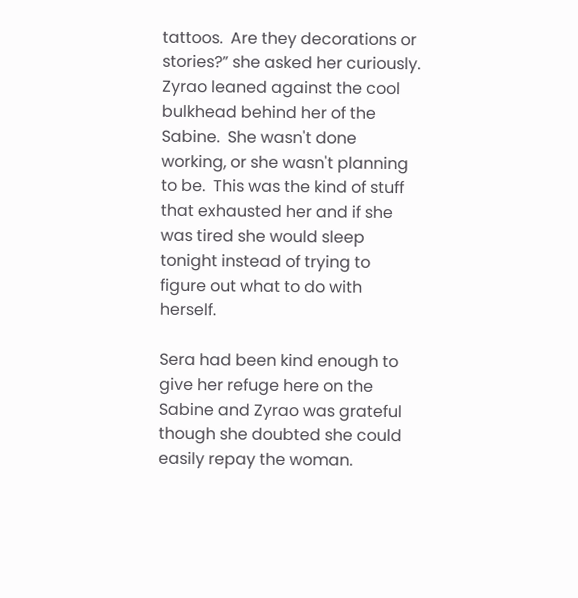tattoos.  Are they decorations or stories?” she asked her curiously.  Zyrao leaned against the cool bulkhead behind her of the Sabine.  She wasn't done working, or she wasn't planning to be.  This was the kind of stuff that exhausted her and if she was tired she would sleep tonight instead of trying to figure out what to do with herself.

Sera had been kind enough to give her refuge here on the Sabine and Zyrao was grateful though she doubted she could easily repay the woman.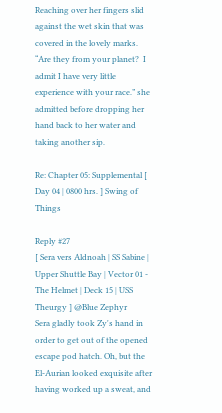Reaching over her fingers slid against the wet skin that was covered in the lovely marks.  “Are they from your planet?  I admit I have very little experience with your race.” she admitted before dropping her hand back to her water and taking another sip.

Re: Chapter 05: Supplemental [ Day 04 | 0800 hrs. ] Swing of Things

Reply #27
[ Sera vers Aldnoah | SS Sabine | Upper Shuttle Bay | Vector 01 - The Helmet | Deck 15 | USS Theurgy ] @Blue Zephyr
Sera gladly took Zy's hand in order to get out of the opened escape pod hatch. Oh, but the El-Aurian looked exquisite after having worked up a sweat, and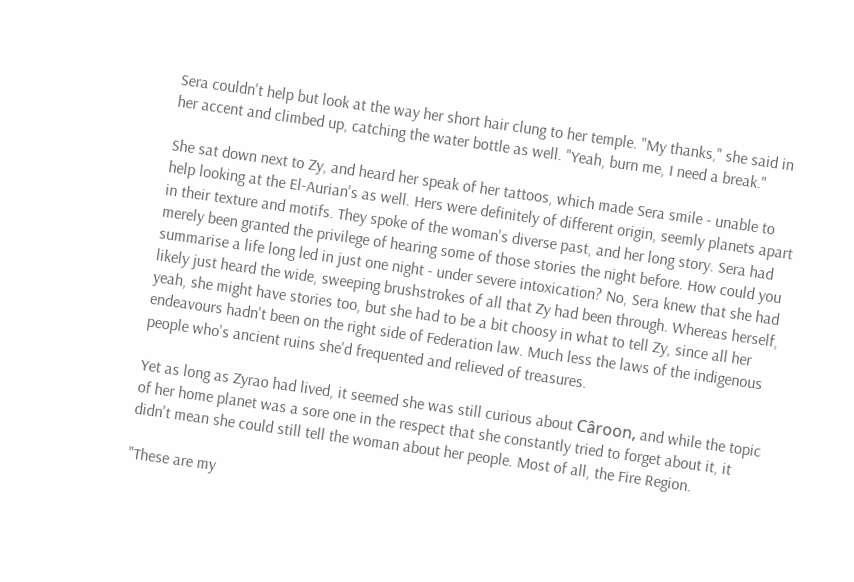Sera couldn't help but look at the way her short hair clung to her temple. "My thanks," she said in her accent and climbed up, catching the water bottle as well. "Yeah, burn me, I need a break."

She sat down next to Zy, and heard her speak of her tattoos, which made Sera smile - unable to help looking at the El-Aurian's as well. Hers were definitely of different origin, seemly planets apart in their texture and motifs. They spoke of the woman's diverse past, and her long story. Sera had merely been granted the privilege of hearing some of those stories the night before. How could you summarise a life long led in just one night - under severe intoxication? No, Sera knew that she had likely just heard the wide, sweeping brushstrokes of all that Zy had been through. Whereas herself, yeah, she might have stories too, but she had to be a bit choosy in what to tell Zy, since all her endeavours hadn't been on the right side of Federation law. Much less the laws of the indigenous people who's ancient ruins she'd frequented and relieved of treasures.

Yet as long as Zyrao had lived, it seemed she was still curious about Câroon, and while the topic of her home planet was a sore one in the respect that she constantly tried to forget about it, it didn't mean she could still tell the woman about her people. Most of all, the Fire Region.

"These are my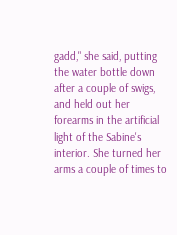gadd," she said, putting the water bottle down after a couple of swigs, and held out her forearms in the artificial light of the Sabine's interior. She turned her arms a couple of times to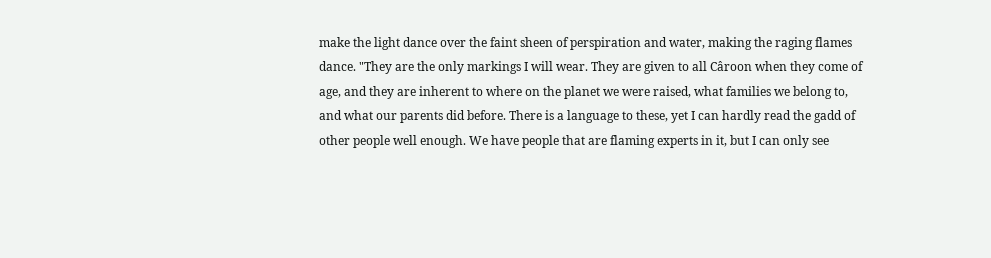make the light dance over the faint sheen of perspiration and water, making the raging flames dance. "They are the only markings I will wear. They are given to all Câroon when they come of age, and they are inherent to where on the planet we were raised, what families we belong to, and what our parents did before. There is a language to these, yet I can hardly read the gadd of other people well enough. We have people that are flaming experts in it, but I can only see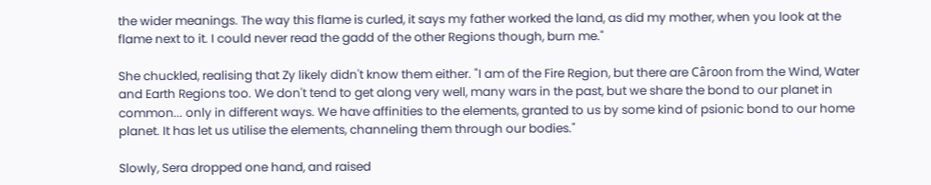the wider meanings. The way this flame is curled, it says my father worked the land, as did my mother, when you look at the flame next to it. I could never read the gadd of the other Regions though, burn me."

She chuckled, realising that Zy likely didn't know them either. "I am of the Fire Region, but there are Câroon from the Wind, Water and Earth Regions too. We don't tend to get along very well, many wars in the past, but we share the bond to our planet in common... only in different ways. We have affinities to the elements, granted to us by some kind of psionic bond to our home planet. It has let us utilise the elements, channeling them through our bodies."

Slowly, Sera dropped one hand, and raised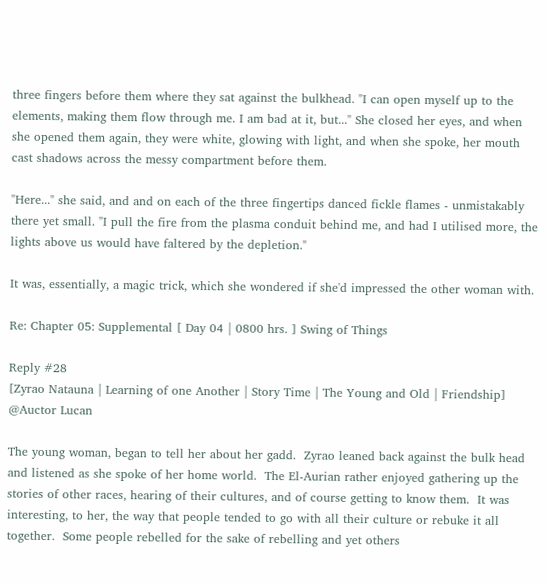three fingers before them where they sat against the bulkhead. "I can open myself up to the elements, making them flow through me. I am bad at it, but..." She closed her eyes, and when she opened them again, they were white, glowing with light, and when she spoke, her mouth cast shadows across the messy compartment before them.

"Here..." she said, and and on each of the three fingertips danced fickle flames - unmistakably there yet small. "I pull the fire from the plasma conduit behind me, and had I utilised more, the lights above us would have faltered by the depletion."

It was, essentially, a magic trick, which she wondered if she'd impressed the other woman with.

Re: Chapter 05: Supplemental [ Day 04 | 0800 hrs. ] Swing of Things

Reply #28
[Zyrao Natauna | Learning of one Another | Story Time | The Young and Old | Friendship]
@Auctor Lucan

The young woman, began to tell her about her gadd.  Zyrao leaned back against the bulk head and listened as she spoke of her home world.  The El-Aurian rather enjoyed gathering up the stories of other races, hearing of their cultures, and of course getting to know them.  It was interesting, to her, the way that people tended to go with all their culture or rebuke it all together.  Some people rebelled for the sake of rebelling and yet others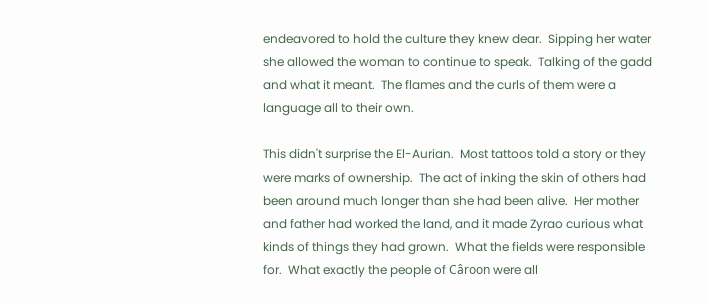endeavored to hold the culture they knew dear.  Sipping her water she allowed the woman to continue to speak.  Talking of the gadd and what it meant.  The flames and the curls of them were a language all to their own.

This didn't surprise the El-Aurian.  Most tattoos told a story or they were marks of ownership.  The act of inking the skin of others had been around much longer than she had been alive.  Her mother and father had worked the land, and it made Zyrao curious what kinds of things they had grown.  What the fields were responsible for.  What exactly the people of Câroon were all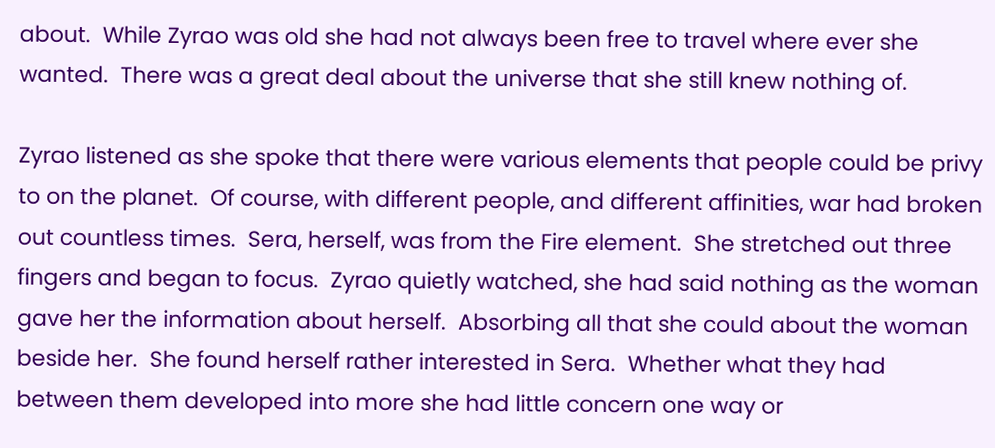about.  While Zyrao was old she had not always been free to travel where ever she wanted.  There was a great deal about the universe that she still knew nothing of.

Zyrao listened as she spoke that there were various elements that people could be privy to on the planet.  Of course, with different people, and different affinities, war had broken out countless times.  Sera, herself, was from the Fire element.  She stretched out three fingers and began to focus.  Zyrao quietly watched, she had said nothing as the woman gave her the information about herself.  Absorbing all that she could about the woman beside her.  She found herself rather interested in Sera.  Whether what they had between them developed into more she had little concern one way or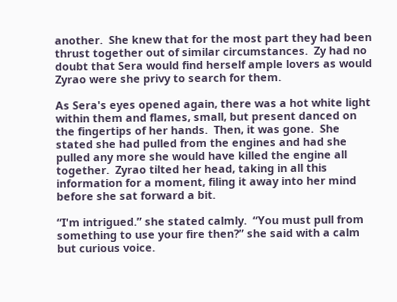another.  She knew that for the most part they had been thrust together out of similar circumstances.  Zy had no doubt that Sera would find herself ample lovers as would Zyrao were she privy to search for them.

As Sera's eyes opened again, there was a hot white light within them and flames, small, but present danced on the fingertips of her hands.  Then, it was gone.  She stated she had pulled from the engines and had she pulled any more she would have killed the engine all together.  Zyrao tilted her head, taking in all this information for a moment, filing it away into her mind before she sat forward a bit.

“I'm intrigued.” she stated calmly.  “You must pull from something to use your fire then?” she said with a calm but curious voice.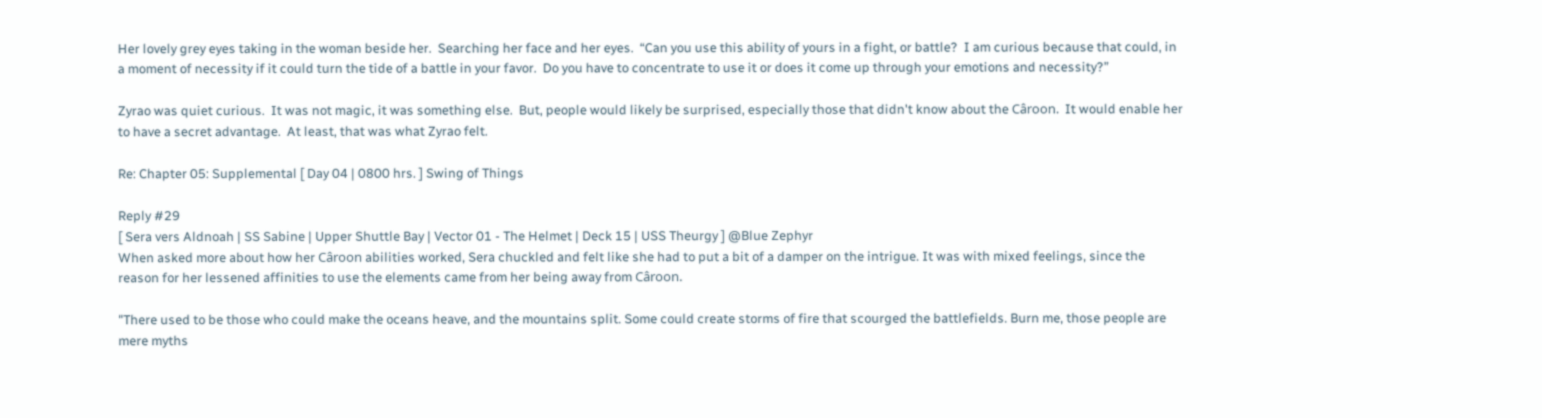Her lovely grey eyes taking in the woman beside her.  Searching her face and her eyes.  “Can you use this ability of yours in a fight, or battle?  I am curious because that could, in a moment of necessity if it could turn the tide of a battle in your favor.  Do you have to concentrate to use it or does it come up through your emotions and necessity?”

Zyrao was quiet curious.  It was not magic, it was something else.  But, people would likely be surprised, especially those that didn't know about the Câroon.  It would enable her to have a secret advantage.  At least, that was what Zyrao felt.

Re: Chapter 05: Supplemental [ Day 04 | 0800 hrs. ] Swing of Things

Reply #29
[ Sera vers Aldnoah | SS Sabine | Upper Shuttle Bay | Vector 01 - The Helmet | Deck 15 | USS Theurgy ] @Blue Zephyr
When asked more about how her Câroon abilities worked, Sera chuckled and felt like she had to put a bit of a damper on the intrigue. It was with mixed feelings, since the reason for her lessened affinities to use the elements came from her being away from Câroon.

"There used to be those who could make the oceans heave, and the mountains split. Some could create storms of fire that scourged the battlefields. Burn me, those people are mere myths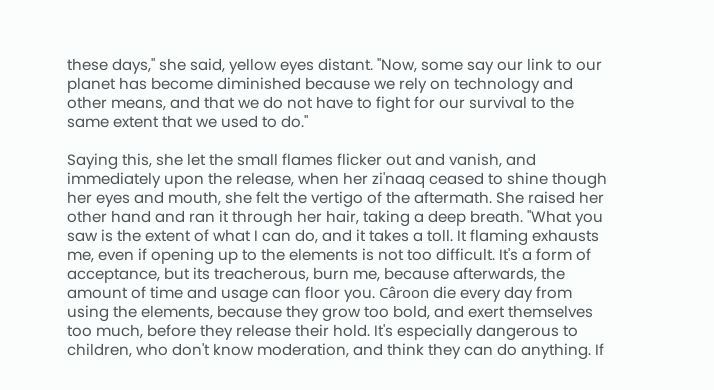these days," she said, yellow eyes distant. "Now, some say our link to our planet has become diminished because we rely on technology and other means, and that we do not have to fight for our survival to the same extent that we used to do."

Saying this, she let the small flames flicker out and vanish, and immediately upon the release, when her zi'naaq ceased to shine though her eyes and mouth, she felt the vertigo of the aftermath. She raised her other hand and ran it through her hair, taking a deep breath. "What you saw is the extent of what I can do, and it takes a toll. It flaming exhausts me, even if opening up to the elements is not too difficult. It's a form of acceptance, but its treacherous, burn me, because afterwards, the amount of time and usage can floor you. Câroon die every day from using the elements, because they grow too bold, and exert themselves too much, before they release their hold. It's especially dangerous to children, who don't know moderation, and think they can do anything. If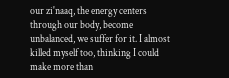our zi'naaq, the energy centers through our body, become unbalanced, we suffer for it. I almost killed myself too, thinking I could make more than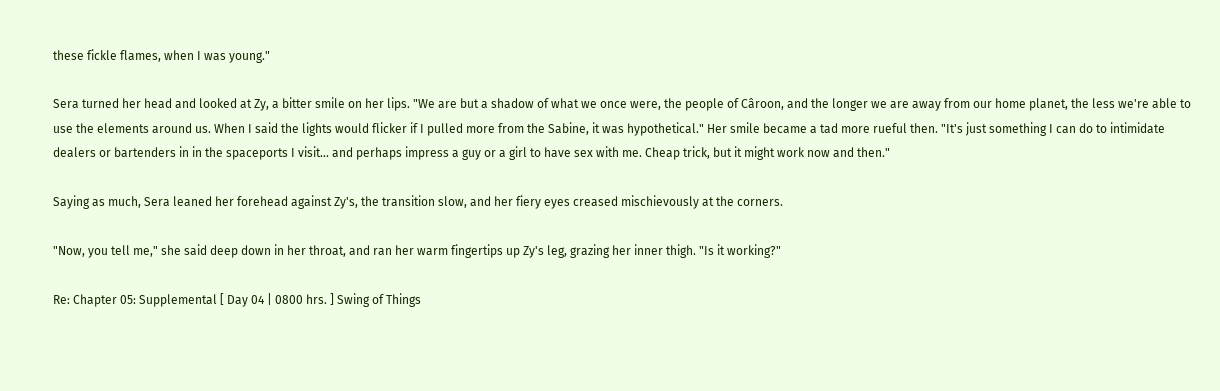these fickle flames, when I was young."

Sera turned her head and looked at Zy, a bitter smile on her lips. "We are but a shadow of what we once were, the people of Câroon, and the longer we are away from our home planet, the less we're able to use the elements around us. When I said the lights would flicker if I pulled more from the Sabine, it was hypothetical." Her smile became a tad more rueful then. "It's just something I can do to intimidate dealers or bartenders in in the spaceports I visit... and perhaps impress a guy or a girl to have sex with me. Cheap trick, but it might work now and then."

Saying as much, Sera leaned her forehead against Zy's, the transition slow, and her fiery eyes creased mischievously at the corners.

"Now, you tell me," she said deep down in her throat, and ran her warm fingertips up Zy's leg, grazing her inner thigh. "Is it working?"

Re: Chapter 05: Supplemental [ Day 04 | 0800 hrs. ] Swing of Things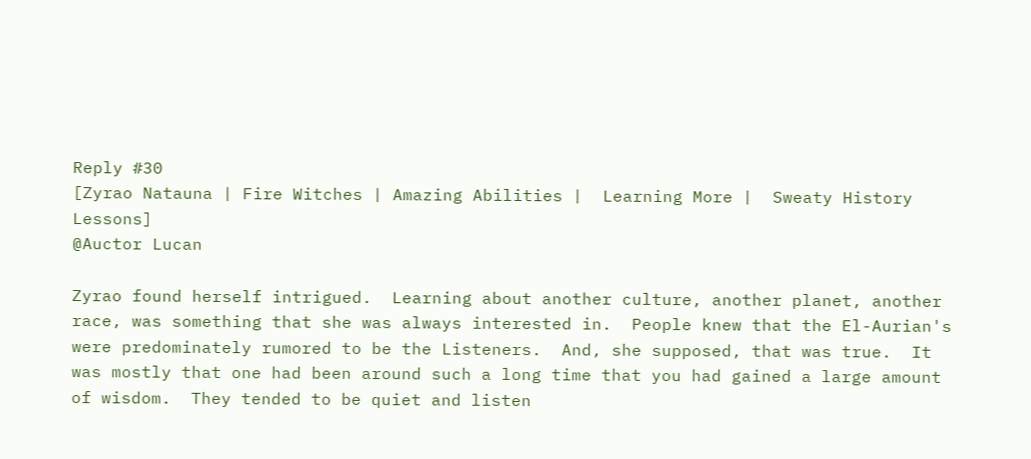Reply #30
[Zyrao Natauna | Fire Witches | Amazing Abilities |  Learning More |  Sweaty History Lessons]
@Auctor Lucan

Zyrao found herself intrigued.  Learning about another culture, another planet, another race, was something that she was always interested in.  People knew that the El-Aurian's were predominately rumored to be the Listeners.  And, she supposed, that was true.  It was mostly that one had been around such a long time that you had gained a large amount of wisdom.  They tended to be quiet and listen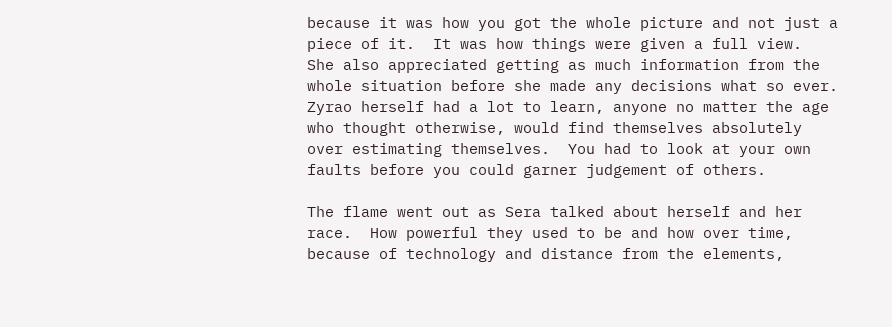because it was how you got the whole picture and not just a piece of it.  It was how things were given a full view.  She also appreciated getting as much information from the whole situation before she made any decisions what so ever.  Zyrao herself had a lot to learn, anyone no matter the age who thought otherwise, would find themselves absolutely over estimating themselves.  You had to look at your own faults before you could garner judgement of others.

The flame went out as Sera talked about herself and her race.  How powerful they used to be and how over time, because of technology and distance from the elements,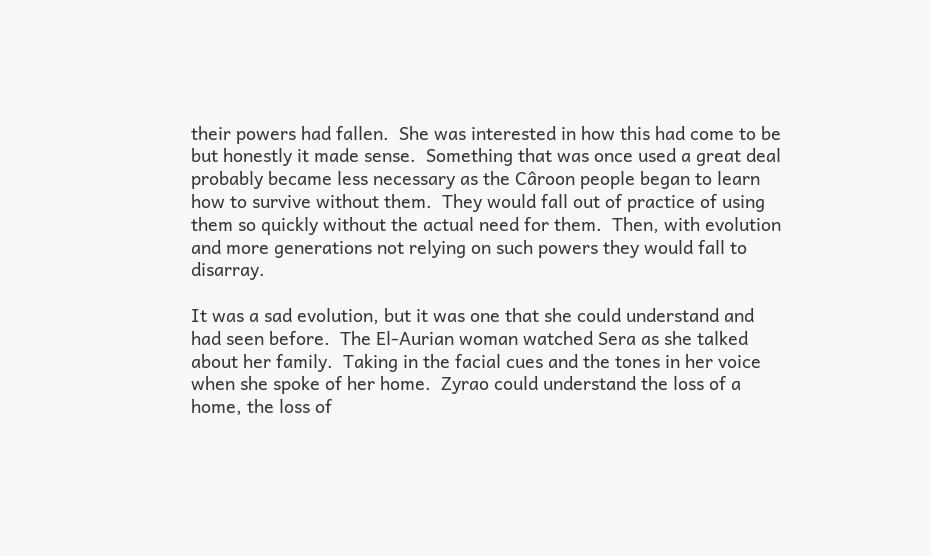their powers had fallen.  She was interested in how this had come to be but honestly it made sense.  Something that was once used a great deal probably became less necessary as the Câroon people began to learn how to survive without them.  They would fall out of practice of using them so quickly without the actual need for them.  Then, with evolution and more generations not relying on such powers they would fall to disarray.

It was a sad evolution, but it was one that she could understand and had seen before.  The El-Aurian woman watched Sera as she talked about her family.  Taking in the facial cues and the tones in her voice when she spoke of her home.  Zyrao could understand the loss of a home, the loss of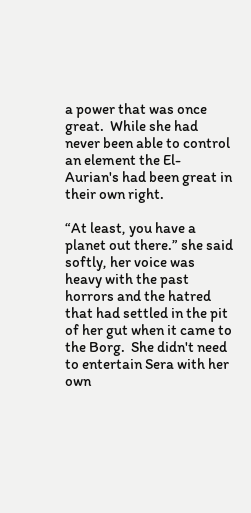a power that was once great.  While she had never been able to control an element the El-Aurian's had been great in their own right.

“At least, you have a planet out there.” she said softly, her voice was heavy with the past horrors and the hatred that had settled in the pit of her gut when it came to the Borg.  She didn't need to entertain Sera with her own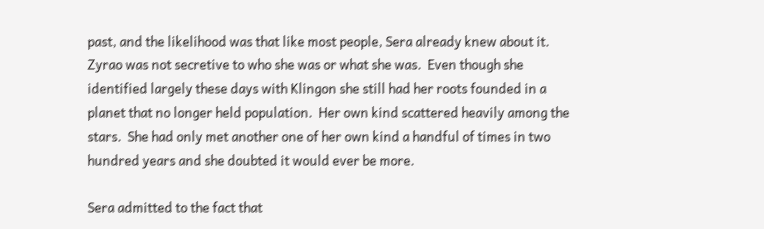past, and the likelihood was that like most people, Sera already knew about it.  Zyrao was not secretive to who she was or what she was.  Even though she identified largely these days with Klingon she still had her roots founded in a planet that no longer held population.  Her own kind scattered heavily among the stars.  She had only met another one of her own kind a handful of times in two hundred years and she doubted it would ever be more.

Sera admitted to the fact that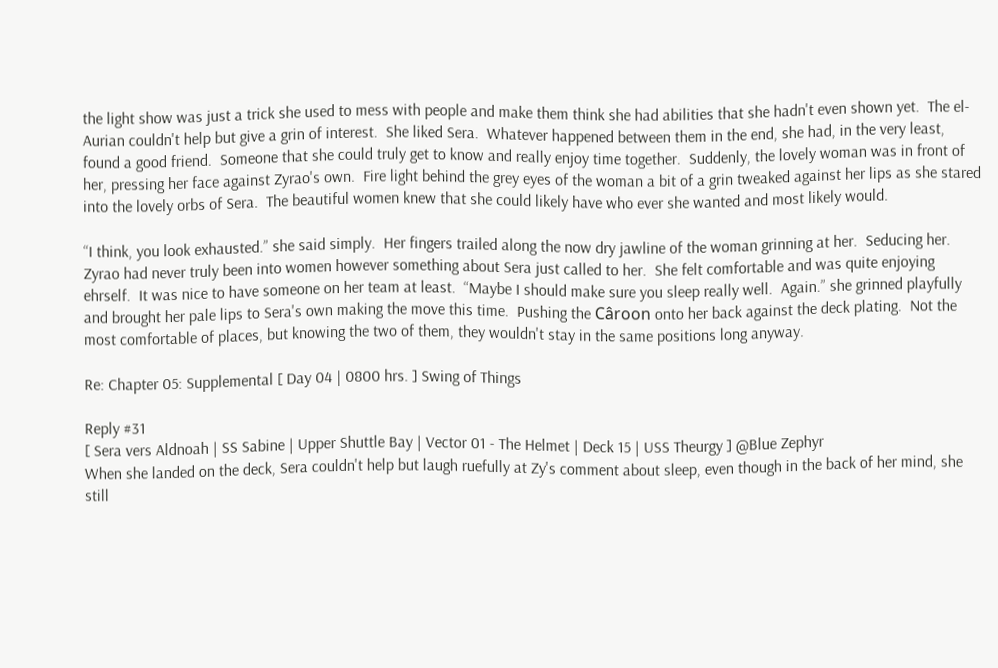the light show was just a trick she used to mess with people and make them think she had abilities that she hadn't even shown yet.  The el-Aurian couldn't help but give a grin of interest.  She liked Sera.  Whatever happened between them in the end, she had, in the very least, found a good friend.  Someone that she could truly get to know and really enjoy time together.  Suddenly, the lovely woman was in front of her, pressing her face against Zyrao's own.  Fire light behind the grey eyes of the woman a bit of a grin tweaked against her lips as she stared into the lovely orbs of Sera.  The beautiful women knew that she could likely have who ever she wanted and most likely would.

“I think, you look exhausted.” she said simply.  Her fingers trailed along the now dry jawline of the woman grinning at her.  Seducing her.  Zyrao had never truly been into women however something about Sera just called to her.  She felt comfortable and was quite enjoying ehrself.  It was nice to have someone on her team at least.  “Maybe I should make sure you sleep really well.  Again.” she grinned playfully and brought her pale lips to Sera's own making the move this time.  Pushing the Câroon onto her back against the deck plating.  Not the most comfortable of places, but knowing the two of them, they wouldn't stay in the same positions long anyway.

Re: Chapter 05: Supplemental [ Day 04 | 0800 hrs. ] Swing of Things

Reply #31
[ Sera vers Aldnoah | SS Sabine | Upper Shuttle Bay | Vector 01 - The Helmet | Deck 15 | USS Theurgy ] @Blue Zephyr
When she landed on the deck, Sera couldn't help but laugh ruefully at Zy's comment about sleep, even though in the back of her mind, she still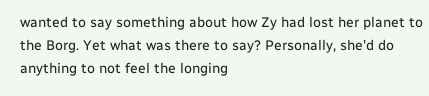wanted to say something about how Zy had lost her planet to the Borg. Yet what was there to say? Personally, she'd do anything to not feel the longing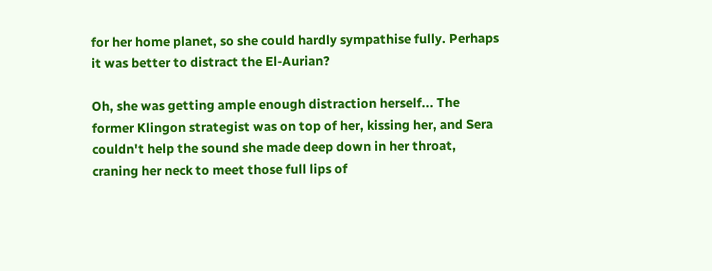for her home planet, so she could hardly sympathise fully. Perhaps it was better to distract the El-Aurian?

Oh, she was getting ample enough distraction herself... The former Klingon strategist was on top of her, kissing her, and Sera couldn't help the sound she made deep down in her throat, craning her neck to meet those full lips of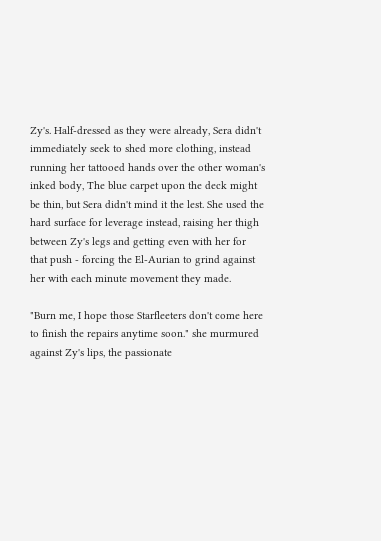Zy's. Half-dressed as they were already, Sera didn't immediately seek to shed more clothing, instead running her tattooed hands over the other woman's inked body, The blue carpet upon the deck might be thin, but Sera didn't mind it the lest. She used the hard surface for leverage instead, raising her thigh between Zy's legs and getting even with her for that push - forcing the El-Aurian to grind against her with each minute movement they made.

"Burn me, I hope those Starfleeters don't come here to finish the repairs anytime soon." she murmured against Zy's lips, the passionate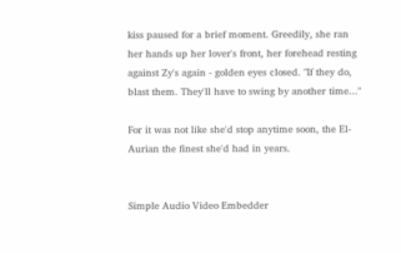kiss paused for a brief moment. Greedily, she ran her hands up her lover's front, her forehead resting against Zy's again - golden eyes closed. "If they do, blast them. They'll have to swing by another time..."

For it was not like she'd stop anytime soon, the El-Aurian the finest she'd had in years.


Simple Audio Video Embedder